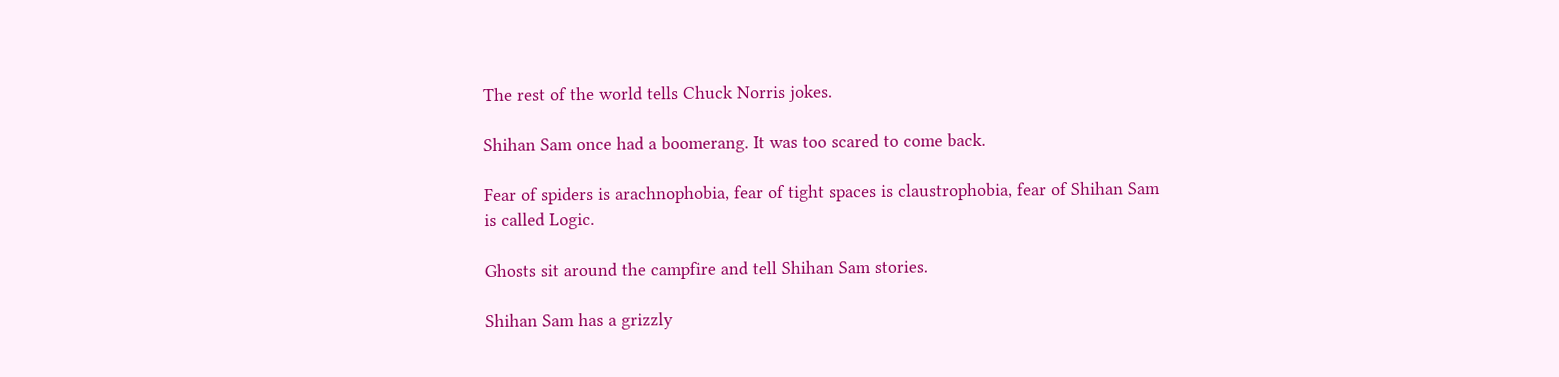The rest of the world tells Chuck Norris jokes.

Shihan Sam once had a boomerang. It was too scared to come back.

Fear of spiders is arachnophobia, fear of tight spaces is claustrophobia, fear of Shihan Sam is called Logic.

Ghosts sit around the campfire and tell Shihan Sam stories.

Shihan Sam has a grizzly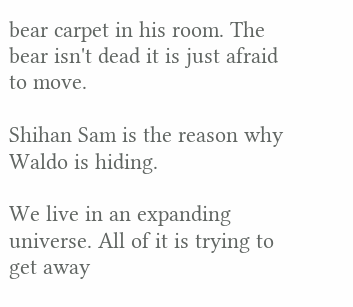bear carpet in his room. The bear isn't dead it is just afraid to move.

Shihan Sam is the reason why Waldo is hiding.

We live in an expanding universe. All of it is trying to get away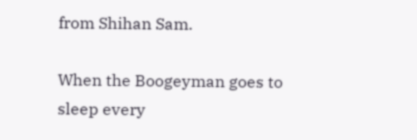from Shihan Sam.

When the Boogeyman goes to sleep every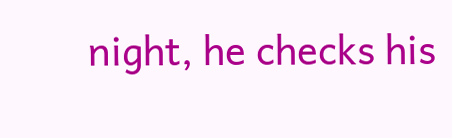night, he checks his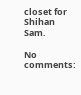closet for Shihan Sam.

No comments: